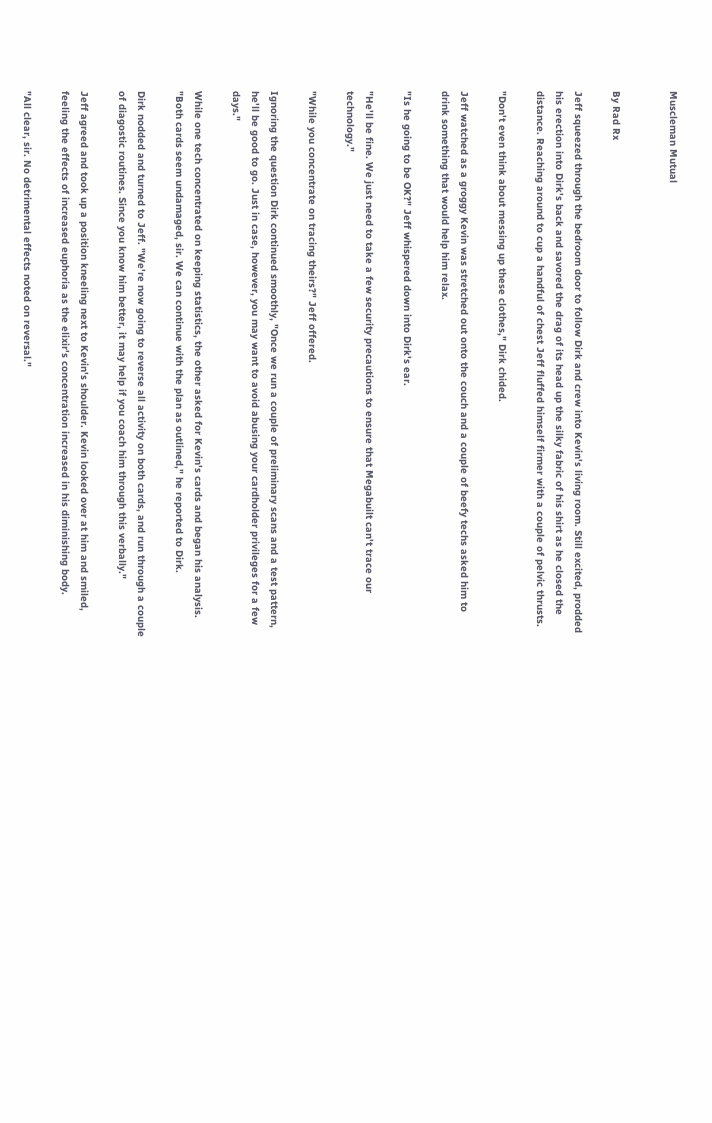Muscleman Mutual


By Rad Rx

Jeff squeezed through the bedroom door to follow Dirk and crew into Kevin's living room. Still excited, prodded his erection into Dirk's back and savored the drag of its head up the silky fabric of his shirt as he closed the distance. Reaching around to cup a handful of chest Jeff fluffed himself firmer with a couple of pelvic thrusts.

"Don't even think about messing up these clothes," Dirk chided.

Jeff watched as a groggy Kevin was stretched out onto the couch and a couple of beefy techs asked him to drink something that would help him relax.

"Is he going to be OK?" Jeff whispered down into Dirk's ear.

"He'll be fine. We just need to take a few security precautions to ensure that Megabuilt can't trace our technology."

"While you concentrate on tracing theirs?" Jeff offered.

Ignoring the question Dirk continued smoothly, "Once we run a couple of preliminary scans and a test pattern, he'll be good to go. Just in case, however, you may want to avoid abusing your cardholder privileges for a few days."

While one tech concentrated on keeping statistics, the other asked for Kevin's cards and began his analysis. "Both cards seem undamaged, sir. We can continue with the plan as outlined," he reported to Dirk.

Dirk nodded and turned to Jeff. "We're now going to reverse all activity on both cards, and run through a couple of diagostic routines. Since you know him better, it may help if you coach him through this verbally."

Jeff agreed and took up a position kneeling next to Kevin's shoulder. Kevin looked over at him and smiled, feeling the effects of increased euphoria as the elixir's concentration increased in his diminishing body.

"All clear, sir. No detrimental effects noted on reversal."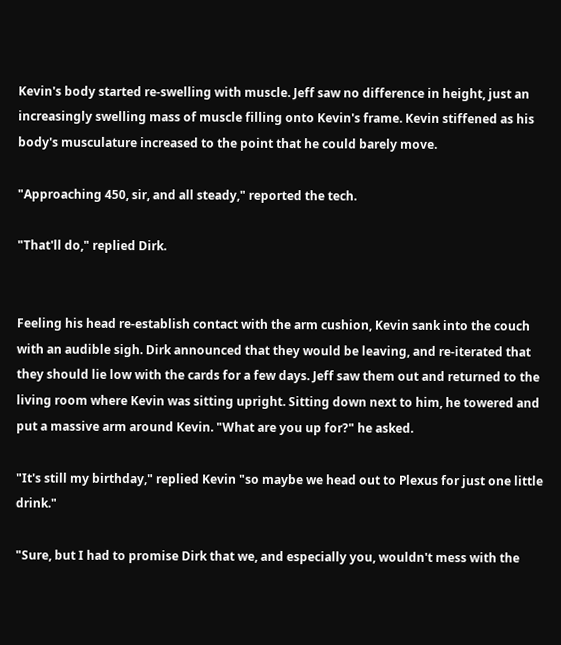Kevin's body started re-swelling with muscle. Jeff saw no difference in height, just an increasingly swelling mass of muscle filling onto Kevin's frame. Kevin stiffened as his body's musculature increased to the point that he could barely move.

"Approaching 450, sir, and all steady," reported the tech.

"That'll do," replied Dirk.


Feeling his head re-establish contact with the arm cushion, Kevin sank into the couch with an audible sigh. Dirk announced that they would be leaving, and re-iterated that they should lie low with the cards for a few days. Jeff saw them out and returned to the living room where Kevin was sitting upright. Sitting down next to him, he towered and put a massive arm around Kevin. "What are you up for?" he asked.

"It's still my birthday," replied Kevin "so maybe we head out to Plexus for just one little drink."

"Sure, but I had to promise Dirk that we, and especially you, wouldn't mess with the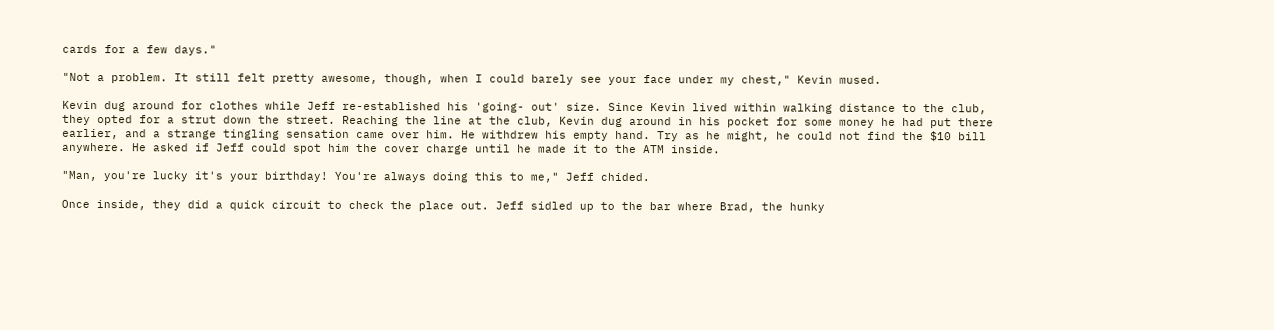cards for a few days."

"Not a problem. It still felt pretty awesome, though, when I could barely see your face under my chest," Kevin mused.

Kevin dug around for clothes while Jeff re-established his 'going- out' size. Since Kevin lived within walking distance to the club, they opted for a strut down the street. Reaching the line at the club, Kevin dug around in his pocket for some money he had put there earlier, and a strange tingling sensation came over him. He withdrew his empty hand. Try as he might, he could not find the $10 bill anywhere. He asked if Jeff could spot him the cover charge until he made it to the ATM inside.

"Man, you're lucky it's your birthday! You're always doing this to me," Jeff chided.

Once inside, they did a quick circuit to check the place out. Jeff sidled up to the bar where Brad, the hunky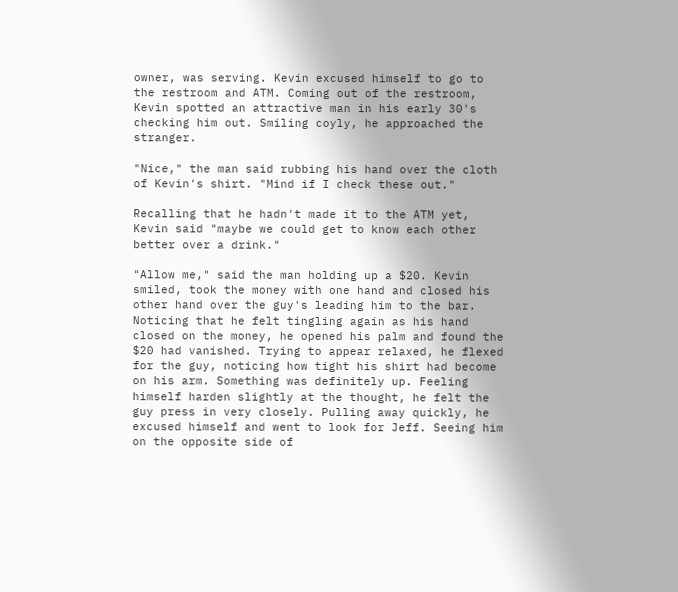owner, was serving. Kevin excused himself to go to the restroom and ATM. Coming out of the restroom, Kevin spotted an attractive man in his early 30's checking him out. Smiling coyly, he approached the stranger.

"Nice," the man said rubbing his hand over the cloth of Kevin's shirt. "Mind if I check these out."

Recalling that he hadn't made it to the ATM yet, Kevin said "maybe we could get to know each other better over a drink."

"Allow me," said the man holding up a $20. Kevin smiled, took the money with one hand and closed his other hand over the guy's leading him to the bar. Noticing that he felt tingling again as his hand closed on the money, he opened his palm and found the $20 had vanished. Trying to appear relaxed, he flexed for the guy, noticing how tight his shirt had become on his arm. Something was definitely up. Feeling himself harden slightly at the thought, he felt the guy press in very closely. Pulling away quickly, he excused himself and went to look for Jeff. Seeing him on the opposite side of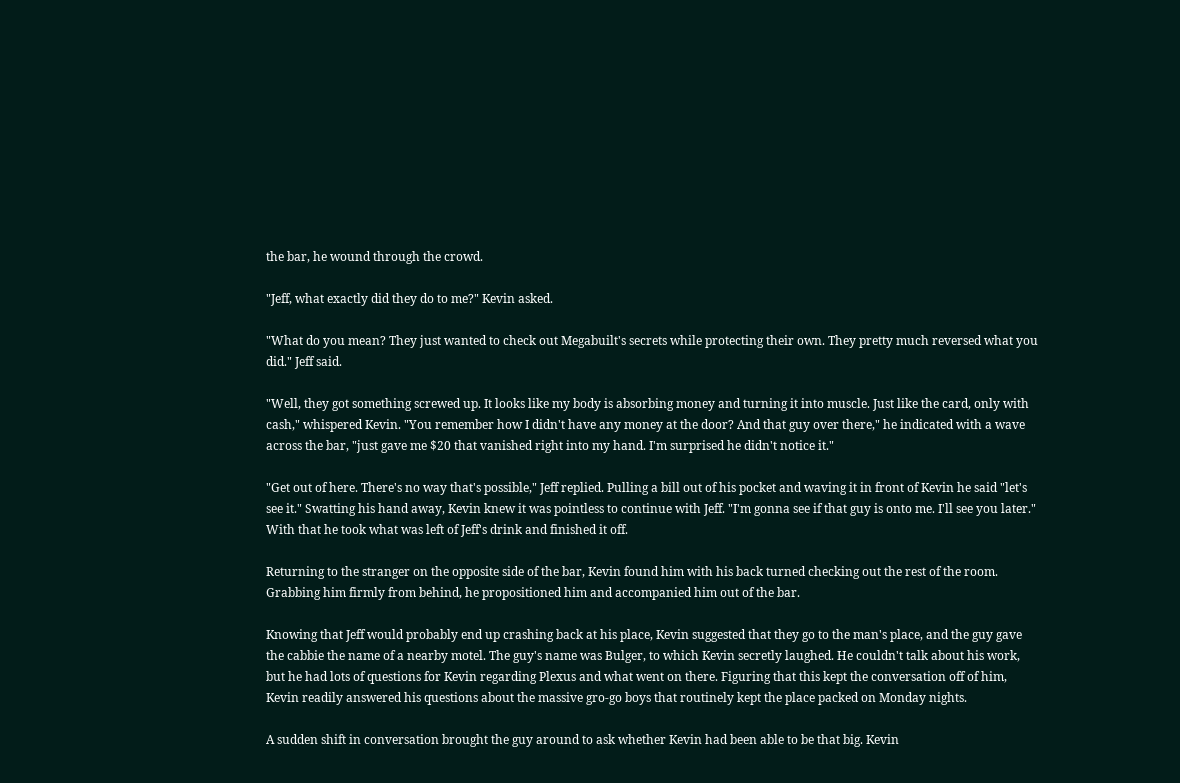the bar, he wound through the crowd.

"Jeff, what exactly did they do to me?" Kevin asked.

"What do you mean? They just wanted to check out Megabuilt's secrets while protecting their own. They pretty much reversed what you did." Jeff said.

"Well, they got something screwed up. It looks like my body is absorbing money and turning it into muscle. Just like the card, only with cash," whispered Kevin. "You remember how I didn't have any money at the door? And that guy over there," he indicated with a wave across the bar, "just gave me $20 that vanished right into my hand. I'm surprised he didn't notice it."

"Get out of here. There's no way that's possible," Jeff replied. Pulling a bill out of his pocket and waving it in front of Kevin he said "let's see it." Swatting his hand away, Kevin knew it was pointless to continue with Jeff. "I'm gonna see if that guy is onto me. I'll see you later." With that he took what was left of Jeff's drink and finished it off.

Returning to the stranger on the opposite side of the bar, Kevin found him with his back turned checking out the rest of the room. Grabbing him firmly from behind, he propositioned him and accompanied him out of the bar.

Knowing that Jeff would probably end up crashing back at his place, Kevin suggested that they go to the man's place, and the guy gave the cabbie the name of a nearby motel. The guy's name was Bulger, to which Kevin secretly laughed. He couldn't talk about his work, but he had lots of questions for Kevin regarding Plexus and what went on there. Figuring that this kept the conversation off of him, Kevin readily answered his questions about the massive gro-go boys that routinely kept the place packed on Monday nights.

A sudden shift in conversation brought the guy around to ask whether Kevin had been able to be that big. Kevin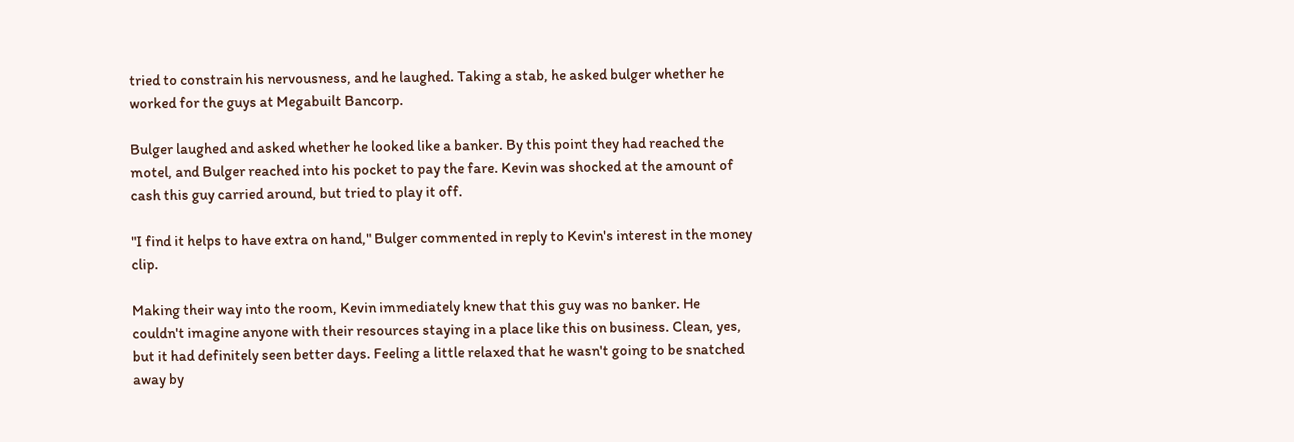tried to constrain his nervousness, and he laughed. Taking a stab, he asked bulger whether he worked for the guys at Megabuilt Bancorp.

Bulger laughed and asked whether he looked like a banker. By this point they had reached the motel, and Bulger reached into his pocket to pay the fare. Kevin was shocked at the amount of cash this guy carried around, but tried to play it off.

"I find it helps to have extra on hand," Bulger commented in reply to Kevin's interest in the money clip.

Making their way into the room, Kevin immediately knew that this guy was no banker. He couldn't imagine anyone with their resources staying in a place like this on business. Clean, yes, but it had definitely seen better days. Feeling a little relaxed that he wasn't going to be snatched away by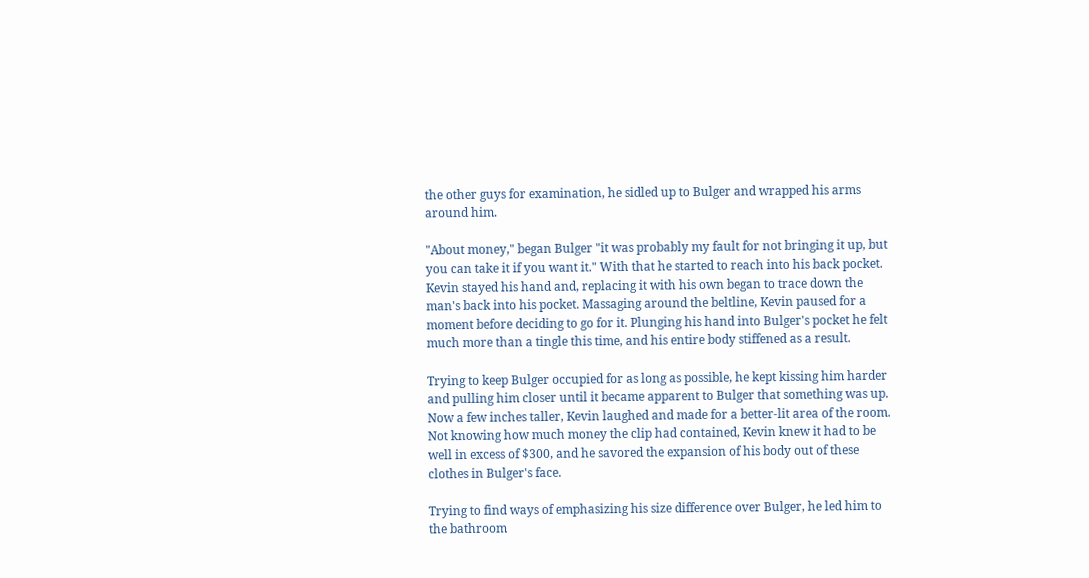the other guys for examination, he sidled up to Bulger and wrapped his arms around him.

"About money," began Bulger "it was probably my fault for not bringing it up, but you can take it if you want it." With that he started to reach into his back pocket. Kevin stayed his hand and, replacing it with his own began to trace down the man's back into his pocket. Massaging around the beltline, Kevin paused for a moment before deciding to go for it. Plunging his hand into Bulger's pocket he felt much more than a tingle this time, and his entire body stiffened as a result.

Trying to keep Bulger occupied for as long as possible, he kept kissing him harder and pulling him closer until it became apparent to Bulger that something was up. Now a few inches taller, Kevin laughed and made for a better-lit area of the room. Not knowing how much money the clip had contained, Kevin knew it had to be well in excess of $300, and he savored the expansion of his body out of these clothes in Bulger's face.

Trying to find ways of emphasizing his size difference over Bulger, he led him to the bathroom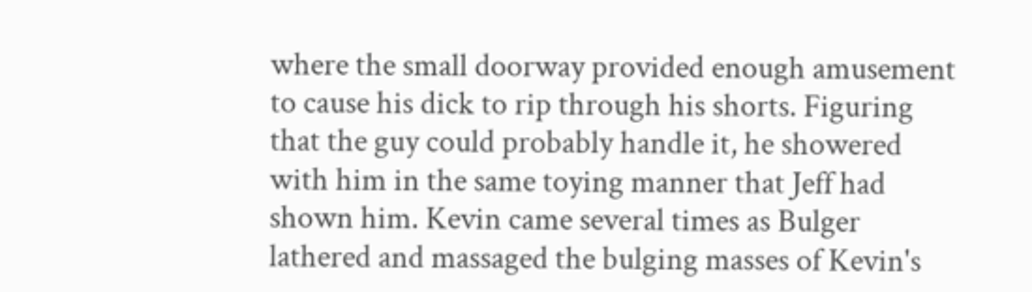where the small doorway provided enough amusement to cause his dick to rip through his shorts. Figuring that the guy could probably handle it, he showered with him in the same toying manner that Jeff had shown him. Kevin came several times as Bulger lathered and massaged the bulging masses of Kevin's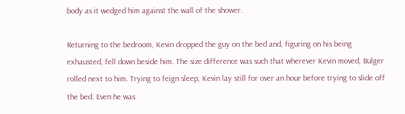body as it wedged him against the wall of the shower.

Returning to the bedroom, Kevin dropped the guy on the bed and, figuring on his being exhausted, fell down beside him. The size difference was such that wherever Kevin moved, Bulger rolled next to him. Trying to feign sleep, Kevin lay still for over an hour before trying to slide off the bed. Even he was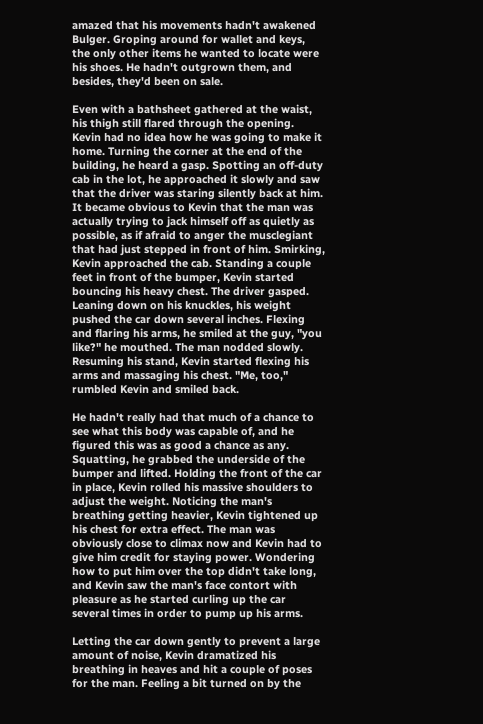amazed that his movements hadn't awakened Bulger. Groping around for wallet and keys, the only other items he wanted to locate were his shoes. He hadn't outgrown them, and besides, they'd been on sale.

Even with a bathsheet gathered at the waist, his thigh still flared through the opening. Kevin had no idea how he was going to make it home. Turning the corner at the end of the building, he heard a gasp. Spotting an off-duty cab in the lot, he approached it slowly and saw that the driver was staring silently back at him. It became obvious to Kevin that the man was actually trying to jack himself off as quietly as possible, as if afraid to anger the musclegiant that had just stepped in front of him. Smirking, Kevin approached the cab. Standing a couple feet in front of the bumper, Kevin started bouncing his heavy chest. The driver gasped. Leaning down on his knuckles, his weight pushed the car down several inches. Flexing and flaring his arms, he smiled at the guy, "you like?" he mouthed. The man nodded slowly. Resuming his stand, Kevin started flexing his arms and massaging his chest. "Me, too," rumbled Kevin and smiled back.

He hadn't really had that much of a chance to see what this body was capable of, and he figured this was as good a chance as any. Squatting, he grabbed the underside of the bumper and lifted. Holding the front of the car in place, Kevin rolled his massive shoulders to adjust the weight. Noticing the man's breathing getting heavier, Kevin tightened up his chest for extra effect. The man was obviously close to climax now and Kevin had to give him credit for staying power. Wondering how to put him over the top didn't take long, and Kevin saw the man's face contort with pleasure as he started curling up the car several times in order to pump up his arms.

Letting the car down gently to prevent a large amount of noise, Kevin dramatized his breathing in heaves and hit a couple of poses for the man. Feeling a bit turned on by the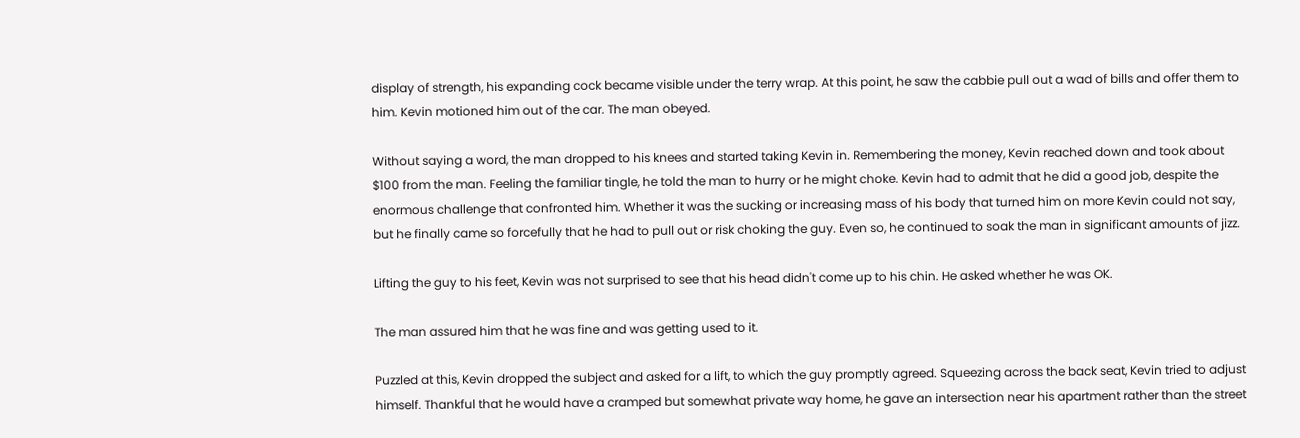display of strength, his expanding cock became visible under the terry wrap. At this point, he saw the cabbie pull out a wad of bills and offer them to him. Kevin motioned him out of the car. The man obeyed.

Without saying a word, the man dropped to his knees and started taking Kevin in. Remembering the money, Kevin reached down and took about $100 from the man. Feeling the familiar tingle, he told the man to hurry or he might choke. Kevin had to admit that he did a good job, despite the enormous challenge that confronted him. Whether it was the sucking or increasing mass of his body that turned him on more Kevin could not say, but he finally came so forcefully that he had to pull out or risk choking the guy. Even so, he continued to soak the man in significant amounts of jizz.

Lifting the guy to his feet, Kevin was not surprised to see that his head didn't come up to his chin. He asked whether he was OK.

The man assured him that he was fine and was getting used to it.

Puzzled at this, Kevin dropped the subject and asked for a lift, to which the guy promptly agreed. Squeezing across the back seat, Kevin tried to adjust himself. Thankful that he would have a cramped but somewhat private way home, he gave an intersection near his apartment rather than the street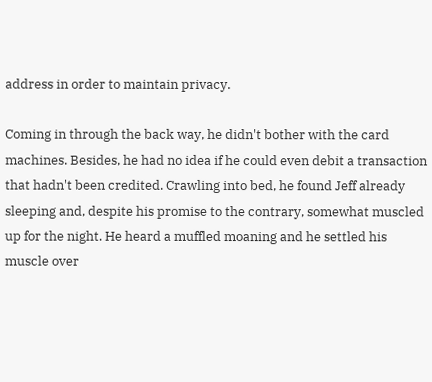address in order to maintain privacy.

Coming in through the back way, he didn't bother with the card machines. Besides, he had no idea if he could even debit a transaction that hadn't been credited. Crawling into bed, he found Jeff already sleeping and, despite his promise to the contrary, somewhat muscled up for the night. He heard a muffled moaning and he settled his muscle over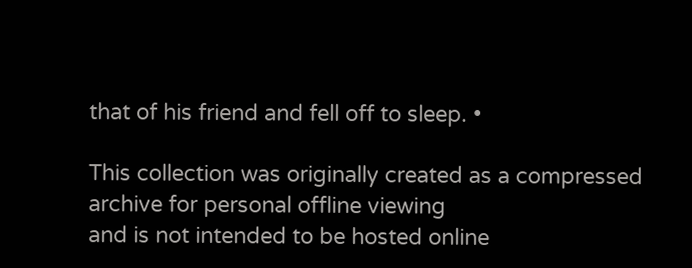that of his friend and fell off to sleep. •

This collection was originally created as a compressed archive for personal offline viewing
and is not intended to be hosted online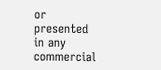or presented in any commercial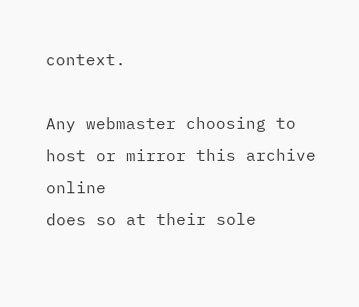context.

Any webmaster choosing to host or mirror this archive online
does so at their sole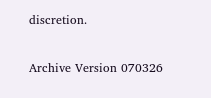discretion.

Archive Version 070326